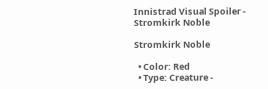Innistrad Visual Spoiler - Stromkirk Noble

Stromkirk Noble

  • Color: Red
  • Type: Creature -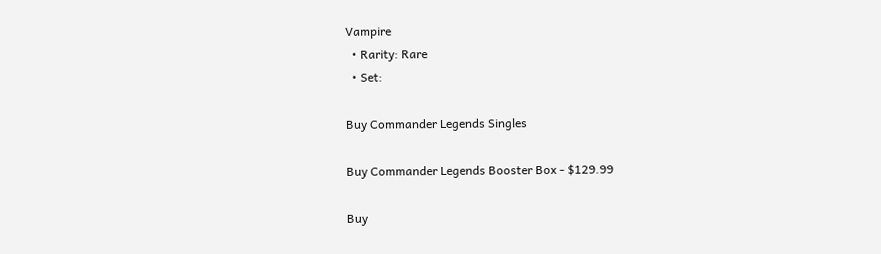Vampire
  • Rarity: Rare
  • Set:

Buy Commander Legends Singles

Buy Commander Legends Booster Box - $129.99

Buy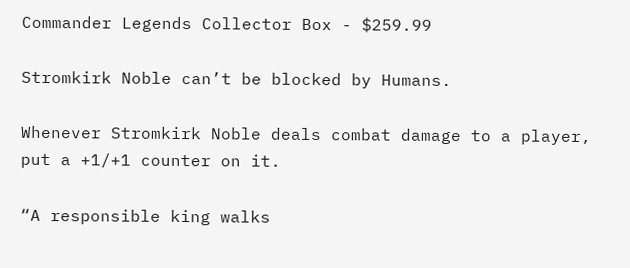Commander Legends Collector Box - $259.99

Stromkirk Noble can’t be blocked by Humans.

Whenever Stromkirk Noble deals combat damage to a player, put a +1/+1 counter on it.

“A responsible king walks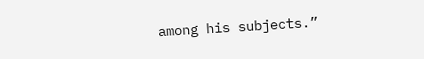among his subjects.”